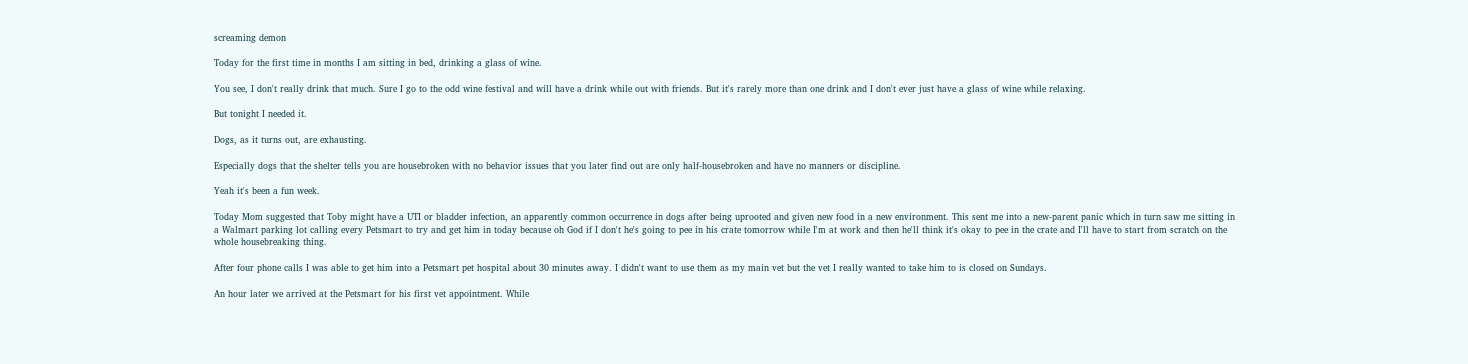screaming demon

Today for the first time in months I am sitting in bed, drinking a glass of wine.

You see, I don't really drink that much. Sure I go to the odd wine festival and will have a drink while out with friends. But it's rarely more than one drink and I don't ever just have a glass of wine while relaxing.

But tonight I needed it.

Dogs, as it turns out, are exhausting.

Especially dogs that the shelter tells you are housebroken with no behavior issues that you later find out are only half-housebroken and have no manners or discipline.

Yeah it's been a fun week.

Today Mom suggested that Toby might have a UTI or bladder infection, an apparently common occurrence in dogs after being uprooted and given new food in a new environment. This sent me into a new-parent panic which in turn saw me sitting in a Walmart parking lot calling every Petsmart to try and get him in today because oh God if I don't he's going to pee in his crate tomorrow while I'm at work and then he'll think it's okay to pee in the crate and I'll have to start from scratch on the whole housebreaking thing.

After four phone calls I was able to get him into a Petsmart pet hospital about 30 minutes away. I didn't want to use them as my main vet but the vet I really wanted to take him to is closed on Sundays.

An hour later we arrived at the Petsmart for his first vet appointment. While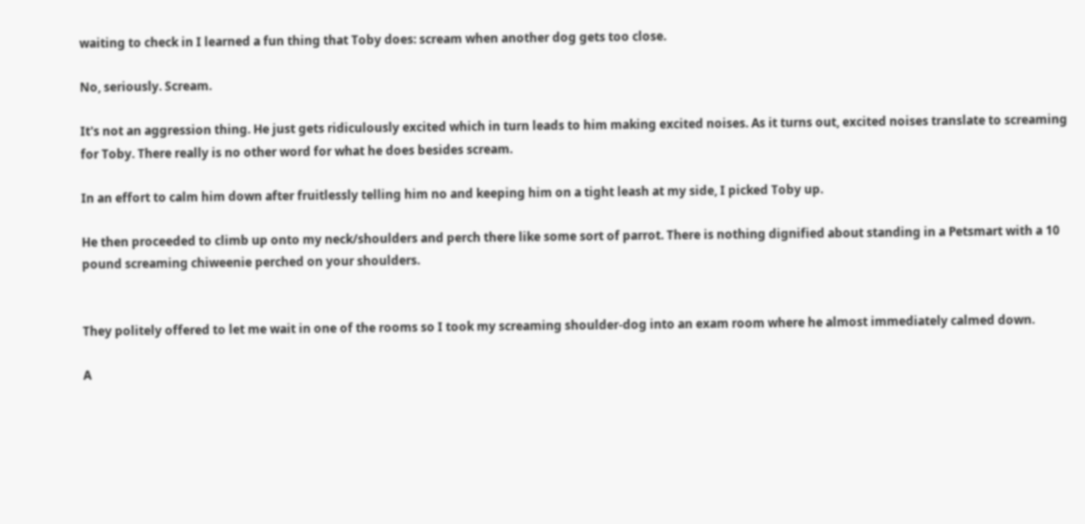waiting to check in I learned a fun thing that Toby does: scream when another dog gets too close.

No, seriously. Scream.

It's not an aggression thing. He just gets ridiculously excited which in turn leads to him making excited noises. As it turns out, excited noises translate to screaming for Toby. There really is no other word for what he does besides scream.

In an effort to calm him down after fruitlessly telling him no and keeping him on a tight leash at my side, I picked Toby up.

He then proceeded to climb up onto my neck/shoulders and perch there like some sort of parrot. There is nothing dignified about standing in a Petsmart with a 10 pound screaming chiweenie perched on your shoulders.


They politely offered to let me wait in one of the rooms so I took my screaming shoulder-dog into an exam room where he almost immediately calmed down.

A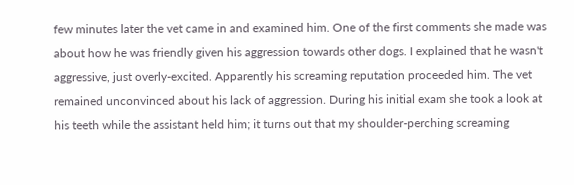few minutes later the vet came in and examined him. One of the first comments she made was about how he was friendly given his aggression towards other dogs. I explained that he wasn't aggressive, just overly-excited. Apparently his screaming reputation proceeded him. The vet remained unconvinced about his lack of aggression. During his initial exam she took a look at his teeth while the assistant held him; it turns out that my shoulder-perching screaming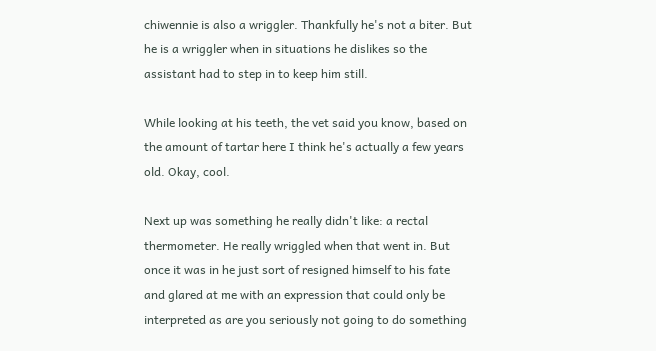chiwennie is also a wriggler. Thankfully he's not a biter. But he is a wriggler when in situations he dislikes so the assistant had to step in to keep him still.

While looking at his teeth, the vet said you know, based on the amount of tartar here I think he's actually a few years old. Okay, cool.

Next up was something he really didn't like: a rectal thermometer. He really wriggled when that went in. But once it was in he just sort of resigned himself to his fate and glared at me with an expression that could only be interpreted as are you seriously not going to do something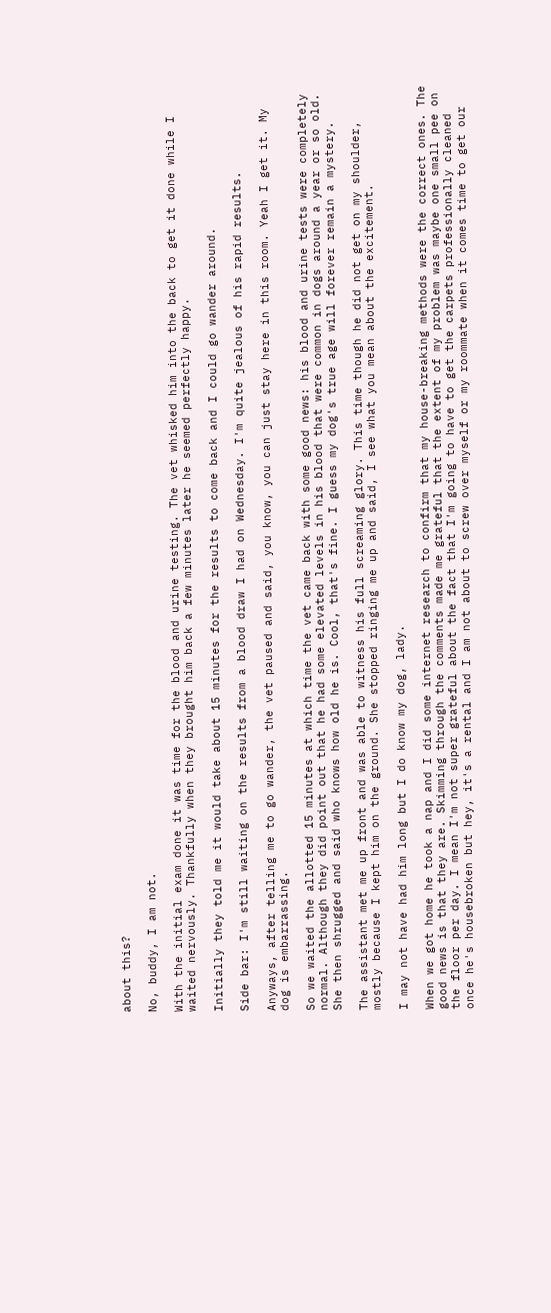about this?

No, buddy, I am not.

With the initial exam done it was time for the blood and urine testing. The vet whisked him into the back to get it done while I waited nervously. Thankfully when they brought him back a few minutes later he seemed perfectly happy.

Initially they told me it would take about 15 minutes for the results to come back and I could go wander around.

Side bar: I'm still waiting on the results from a blood draw I had on Wednesday. I'm quite jealous of his rapid results.

Anyways, after telling me to go wander, the vet paused and said, you know, you can just stay here in this room. Yeah I get it. My dog is embarrassing.

So we waited the allotted 15 minutes at which time the vet came back with some good news: his blood and urine tests were completely normal. Although they did point out that he had some elevated levels in his blood that were common in dogs around a year or so old. She then shrugged and said who knows how old he is. Cool, that's fine. I guess my dog's true age will forever remain a mystery.

The assistant met me up front and was able to witness his full screaming glory. This time though he did not get on my shoulder, mostly because I kept him on the ground. She stopped ringing me up and said, I see what you mean about the excitement.

I may not have had him long but I do know my dog, lady.

When we got home he took a nap and I did some internet research to confirm that my house-breaking methods were the correct ones. The good news is that they are. Skimming through the comments made me grateful that the extent of my problem was maybe one small pee on the floor per day. I mean I'm not super grateful about the fact that I'm going to have to get the carpets professionally cleaned once he's housebroken but hey, it's a rental and I am not about to screw over myself or my roommate when it comes time to get our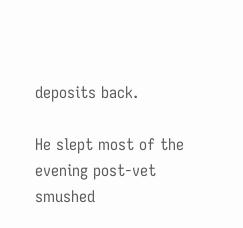deposits back.

He slept most of the evening post-vet smushed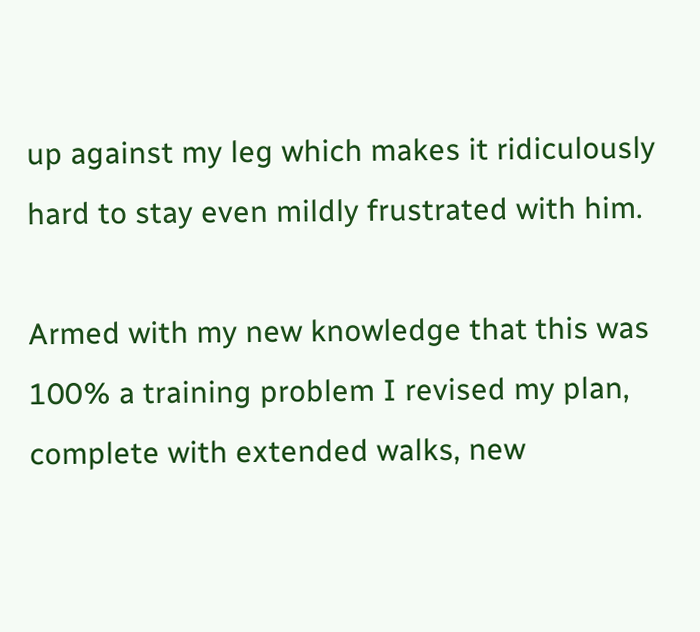up against my leg which makes it ridiculously hard to stay even mildly frustrated with him.

Armed with my new knowledge that this was 100% a training problem I revised my plan, complete with extended walks, new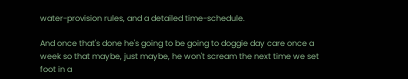water-provision rules, and a detailed time-schedule.

And once that's done he's going to be going to doggie day care once a week so that maybe, just maybe, he won't scream the next time we set foot in a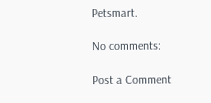Petsmart.

No comments:

Post a Comment